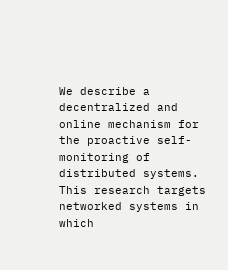We describe a decentralized and online mechanism for the proactive self-monitoring of distributed systems. This research targets networked systems in which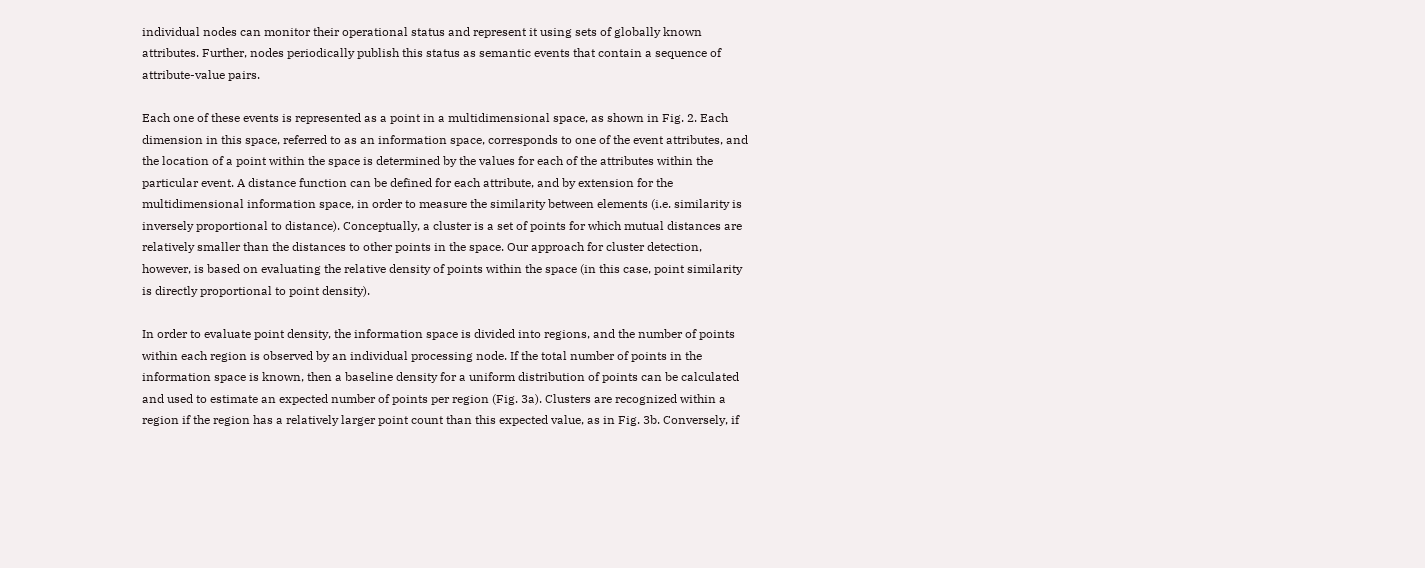individual nodes can monitor their operational status and represent it using sets of globally known attributes. Further, nodes periodically publish this status as semantic events that contain a sequence of attribute-value pairs.

Each one of these events is represented as a point in a multidimensional space, as shown in Fig. 2. Each dimension in this space, referred to as an information space, corresponds to one of the event attributes, and the location of a point within the space is determined by the values for each of the attributes within the particular event. A distance function can be defined for each attribute, and by extension for the multidimensional information space, in order to measure the similarity between elements (i.e. similarity is inversely proportional to distance). Conceptually, a cluster is a set of points for which mutual distances are relatively smaller than the distances to other points in the space. Our approach for cluster detection, however, is based on evaluating the relative density of points within the space (in this case, point similarity is directly proportional to point density).

In order to evaluate point density, the information space is divided into regions, and the number of points within each region is observed by an individual processing node. If the total number of points in the information space is known, then a baseline density for a uniform distribution of points can be calculated and used to estimate an expected number of points per region (Fig. 3a). Clusters are recognized within a region if the region has a relatively larger point count than this expected value, as in Fig. 3b. Conversely, if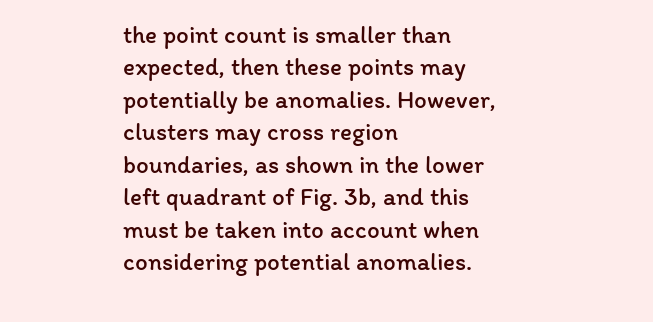the point count is smaller than expected, then these points may potentially be anomalies. However, clusters may cross region boundaries, as shown in the lower left quadrant of Fig. 3b, and this must be taken into account when considering potential anomalies.